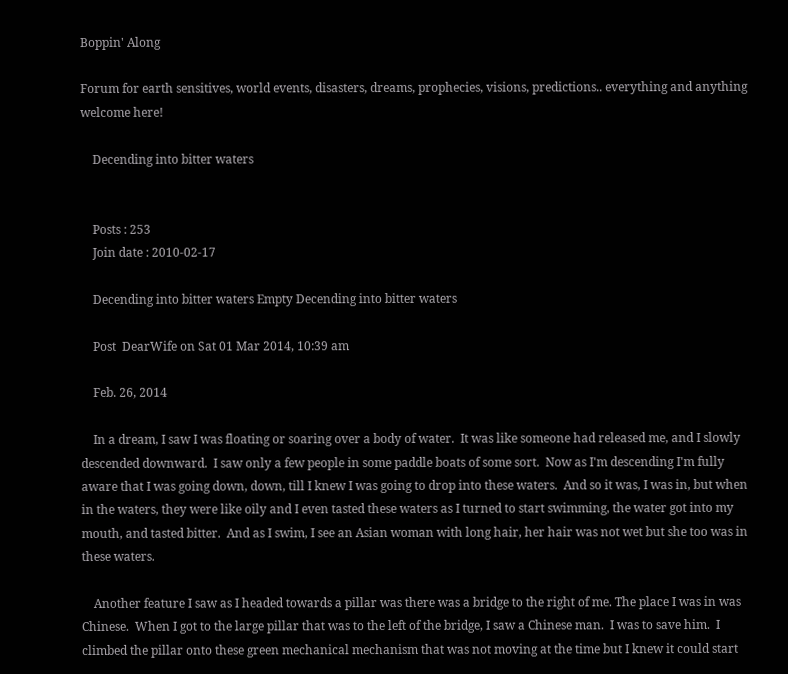Boppin' Along

Forum for earth sensitives, world events, disasters, dreams, prophecies, visions, predictions.. everything and anything welcome here!

    Decending into bitter waters


    Posts : 253
    Join date : 2010-02-17

    Decending into bitter waters Empty Decending into bitter waters

    Post  DearWife on Sat 01 Mar 2014, 10:39 am

    Feb. 26, 2014

    In a dream, I saw I was floating or soaring over a body of water.  It was like someone had released me, and I slowly descended downward.  I saw only a few people in some paddle boats of some sort.  Now as I'm descending I'm fully aware that I was going down, down, till I knew I was going to drop into these waters.  And so it was, I was in, but when in the waters, they were like oily and I even tasted these waters as I turned to start swimming, the water got into my mouth, and tasted bitter.  And as I swim, I see an Asian woman with long hair, her hair was not wet but she too was in these waters.

    Another feature I saw as I headed towards a pillar was there was a bridge to the right of me. The place I was in was Chinese.  When I got to the large pillar that was to the left of the bridge, I saw a Chinese man.  I was to save him.  I climbed the pillar onto these green mechanical mechanism that was not moving at the time but I knew it could start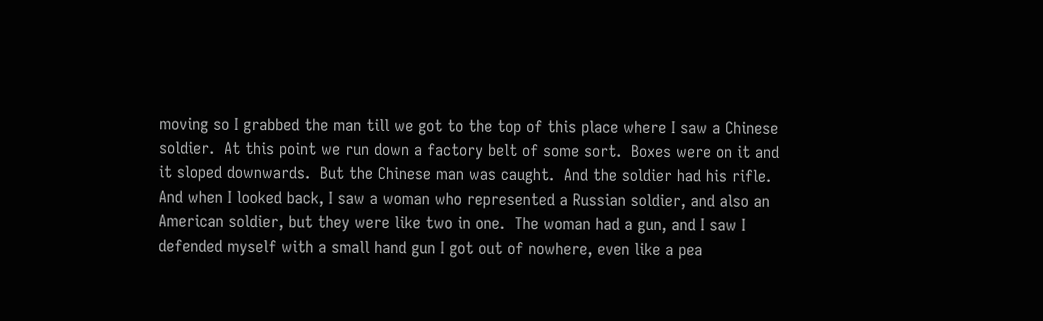moving so I grabbed the man till we got to the top of this place where I saw a Chinese soldier.  At this point we run down a factory belt of some sort.  Boxes were on it and it sloped downwards.  But the Chinese man was caught.  And the soldier had his rifle.  And when I looked back, I saw a woman who represented a Russian soldier, and also an American soldier, but they were like two in one.  The woman had a gun, and I saw I defended myself with a small hand gun I got out of nowhere, even like a pea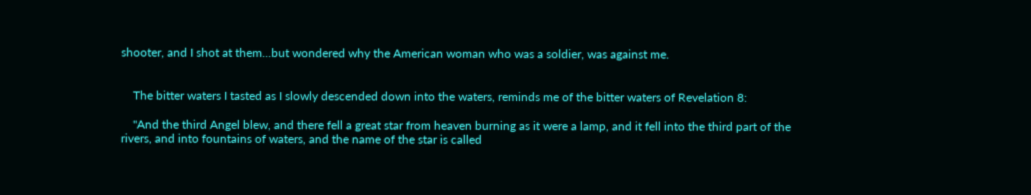shooter, and I shot at them...but wondered why the American woman who was a soldier, was against me.


    The bitter waters I tasted as I slowly descended down into the waters, reminds me of the bitter waters of Revelation 8:

    "And the third Angel blew, and there fell a great star from heaven burning as it were a lamp, and it fell into the third part of the rivers, and into fountains of waters, and the name of the star is called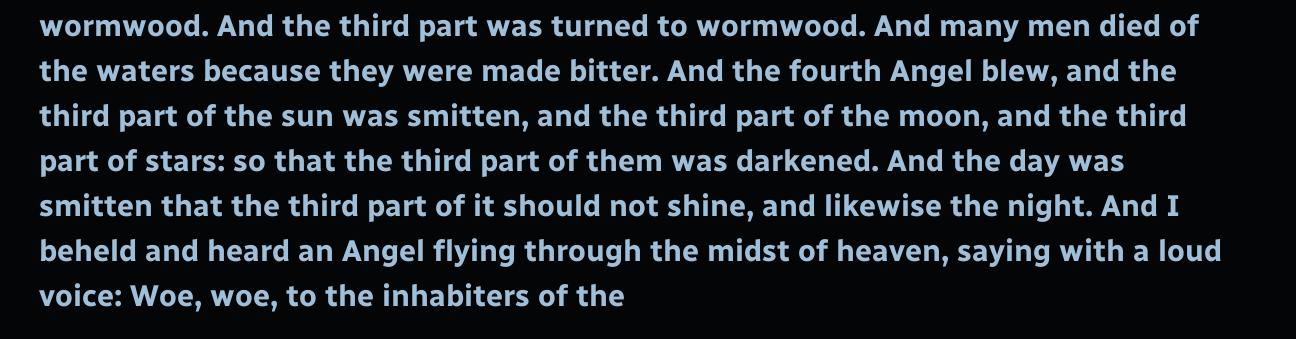wormwood. And the third part was turned to wormwood. And many men died of the waters because they were made bitter. And the fourth Angel blew, and the third part of the sun was smitten, and the third part of the moon, and the third part of stars: so that the third part of them was darkened. And the day was smitten that the third part of it should not shine, and likewise the night. And I beheld and heard an Angel flying through the midst of heaven, saying with a loud voice: Woe, woe, to the inhabiters of the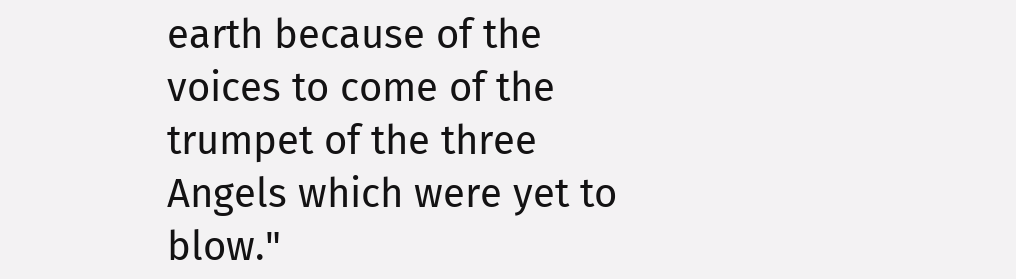earth because of the voices to come of the trumpet of the three Angels which were yet to blow."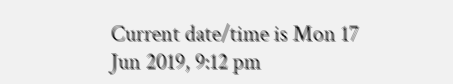Current date/time is Mon 17 Jun 2019, 9:12 pm